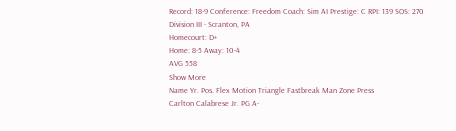Record: 18-9 Conference: Freedom Coach: Sim AI Prestige: C RPI: 139 SOS: 270
Division III - Scranton, PA
Homecourt: D+
Home: 8-5 Away: 10-4
AVG 558
Show More
Name Yr. Pos. Flex Motion Triangle Fastbreak Man Zone Press
Carlton Calabrese Jr. PG A-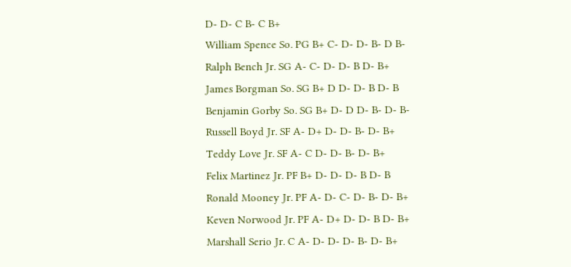D- D- C B- C B+
William Spence So. PG B+ C- D- D- B- D B-
Ralph Bench Jr. SG A- C- D- D- B D- B+
James Borgman So. SG B+ D D- D- B D- B
Benjamin Gorby So. SG B+ D- D D- B- D- B-
Russell Boyd Jr. SF A- D+ D- D- B- D- B+
Teddy Love Jr. SF A- C D- D- B- D- B+
Felix Martinez Jr. PF B+ D- D- D- B D- B
Ronald Mooney Jr. PF A- D- C- D- B- D- B+
Keven Norwood Jr. PF A- D+ D- D- B D- B+
Marshall Serio Jr. C A- D- D- D- B- D- B+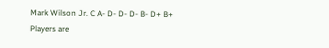Mark Wilson Jr. C A- D- D- D- B- D+ B+
Players are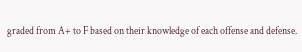graded from A+ to F based on their knowledge of each offense and defense.